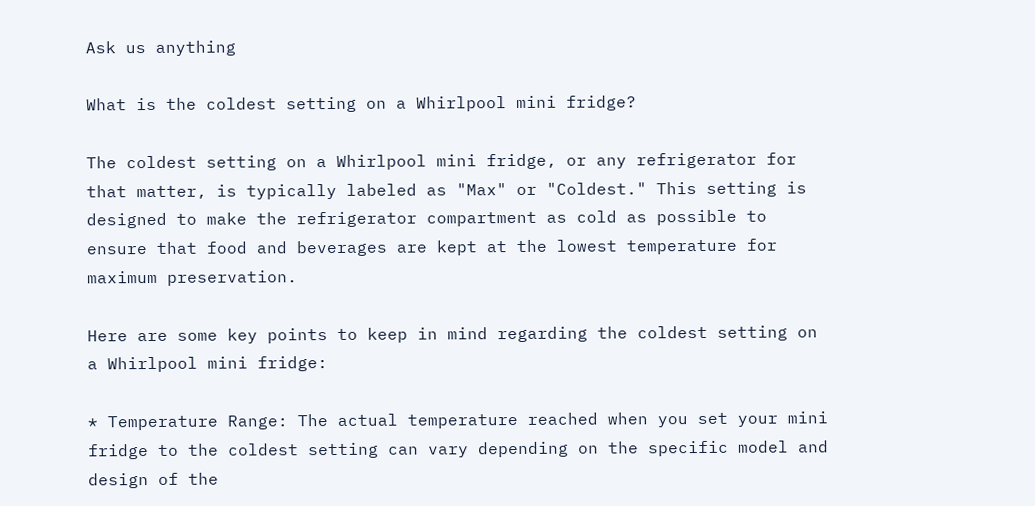Ask us anything

What is the coldest setting on a Whirlpool mini fridge?

The coldest setting on a Whirlpool mini fridge, or any refrigerator for that matter, is typically labeled as "Max" or "Coldest." This setting is designed to make the refrigerator compartment as cold as possible to ensure that food and beverages are kept at the lowest temperature for maximum preservation.

Here are some key points to keep in mind regarding the coldest setting on a Whirlpool mini fridge:

* Temperature Range: The actual temperature reached when you set your mini fridge to the coldest setting can vary depending on the specific model and design of the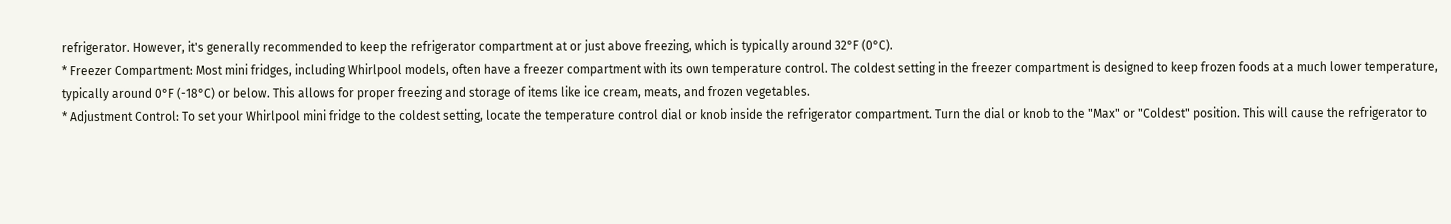refrigerator. However, it's generally recommended to keep the refrigerator compartment at or just above freezing, which is typically around 32°F (0°C).
* Freezer Compartment: Most mini fridges, including Whirlpool models, often have a freezer compartment with its own temperature control. The coldest setting in the freezer compartment is designed to keep frozen foods at a much lower temperature, typically around 0°F (-18°C) or below. This allows for proper freezing and storage of items like ice cream, meats, and frozen vegetables.
* Adjustment Control: To set your Whirlpool mini fridge to the coldest setting, locate the temperature control dial or knob inside the refrigerator compartment. Turn the dial or knob to the "Max" or "Coldest" position. This will cause the refrigerator to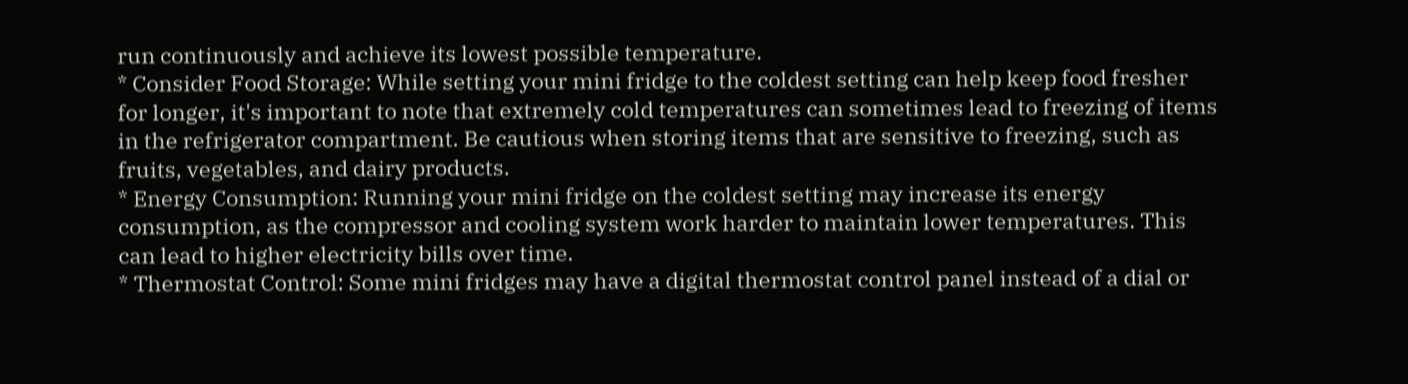run continuously and achieve its lowest possible temperature.
* Consider Food Storage: While setting your mini fridge to the coldest setting can help keep food fresher for longer, it's important to note that extremely cold temperatures can sometimes lead to freezing of items in the refrigerator compartment. Be cautious when storing items that are sensitive to freezing, such as fruits, vegetables, and dairy products.
* Energy Consumption: Running your mini fridge on the coldest setting may increase its energy consumption, as the compressor and cooling system work harder to maintain lower temperatures. This can lead to higher electricity bills over time.
* Thermostat Control: Some mini fridges may have a digital thermostat control panel instead of a dial or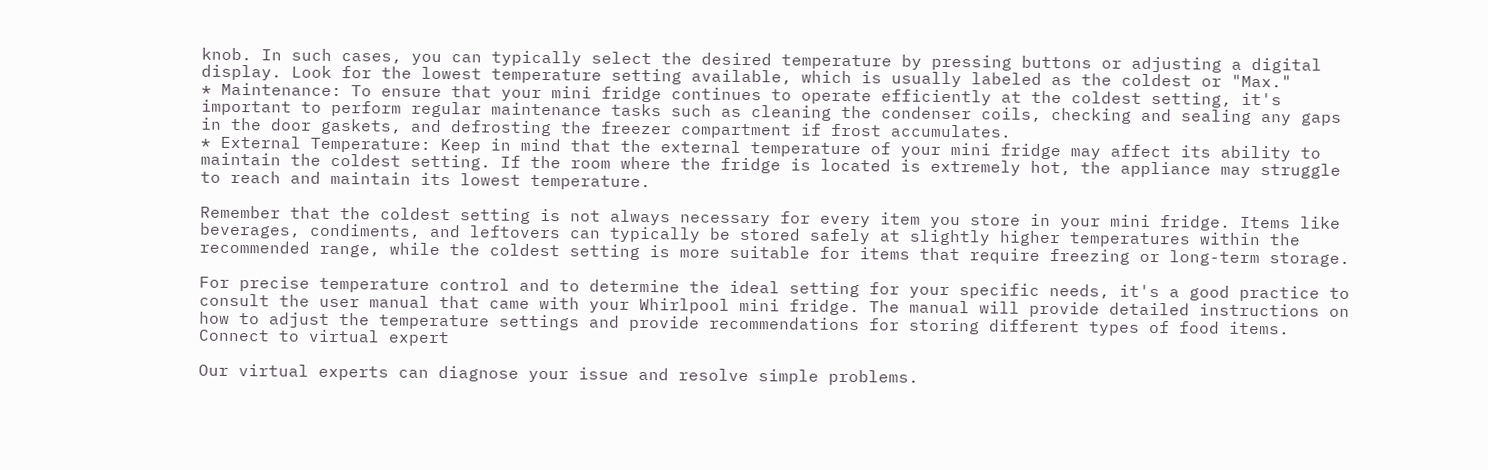knob. In such cases, you can typically select the desired temperature by pressing buttons or adjusting a digital display. Look for the lowest temperature setting available, which is usually labeled as the coldest or "Max."
* Maintenance: To ensure that your mini fridge continues to operate efficiently at the coldest setting, it's important to perform regular maintenance tasks such as cleaning the condenser coils, checking and sealing any gaps in the door gaskets, and defrosting the freezer compartment if frost accumulates.
* External Temperature: Keep in mind that the external temperature of your mini fridge may affect its ability to maintain the coldest setting. If the room where the fridge is located is extremely hot, the appliance may struggle to reach and maintain its lowest temperature.

Remember that the coldest setting is not always necessary for every item you store in your mini fridge. Items like beverages, condiments, and leftovers can typically be stored safely at slightly higher temperatures within the recommended range, while the coldest setting is more suitable for items that require freezing or long-term storage.

For precise temperature control and to determine the ideal setting for your specific needs, it's a good practice to consult the user manual that came with your Whirlpool mini fridge. The manual will provide detailed instructions on how to adjust the temperature settings and provide recommendations for storing different types of food items.
Connect to virtual expert

Our virtual experts can diagnose your issue and resolve simple problems.